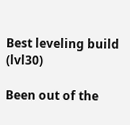Best leveling build (lvl30)

Been out of the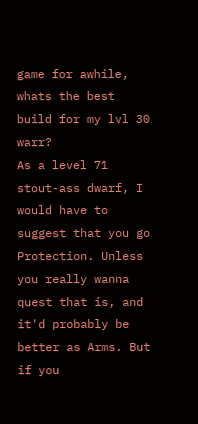game for awhile, whats the best build for my lvl 30 warr?
As a level 71 stout-ass dwarf, I would have to suggest that you go Protection. Unless you really wanna quest that is, and it'd probably be better as Arms. But if you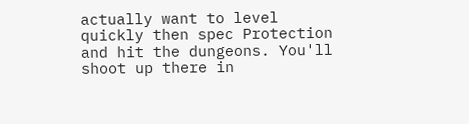actually want to level quickly then spec Protection and hit the dungeons. You'll shoot up there in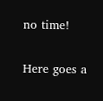no time!

Here goes a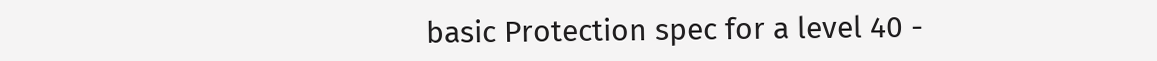basic Protection spec for a level 40 -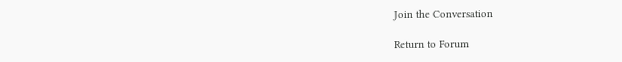Join the Conversation

Return to Forum